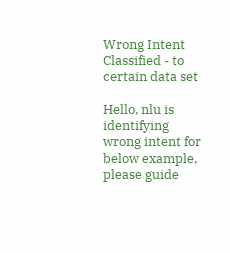Wrong Intent Classified - to certain data set

Hello, nlu is identifying wrong intent for below example, please guide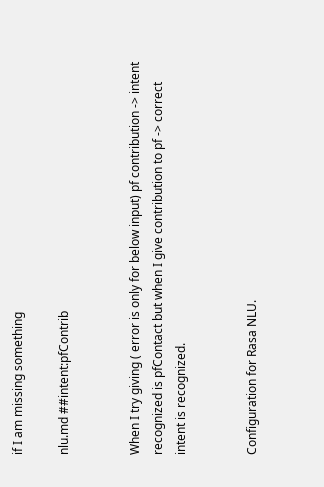if I am missing something

nlu.md ##intent:pfContrib


When I try giving ( error is only for below input) pf contribution -> intent recognized is pfContact but when I give contribution to pf -> correct intent is recognized.


Configuration for Rasa NLU.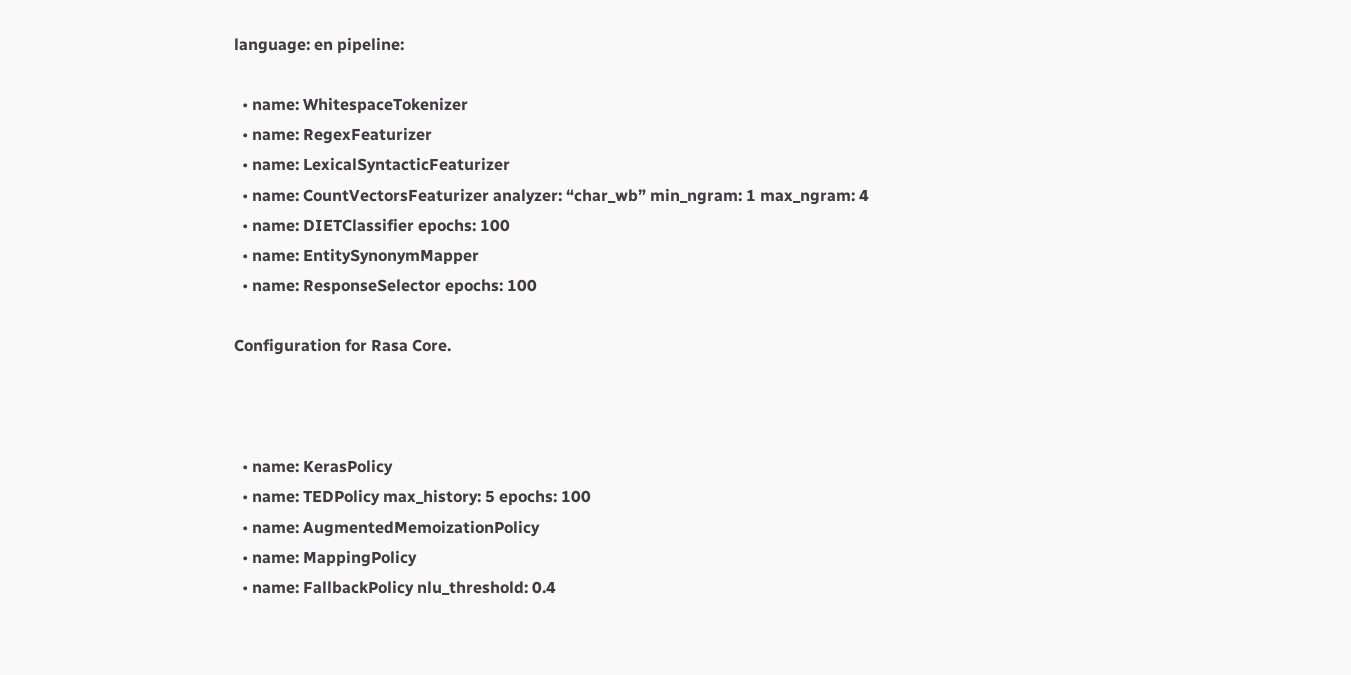language: en pipeline:

  • name: WhitespaceTokenizer
  • name: RegexFeaturizer
  • name: LexicalSyntacticFeaturizer
  • name: CountVectorsFeaturizer analyzer: “char_wb” min_ngram: 1 max_ngram: 4
  • name: DIETClassifier epochs: 100
  • name: EntitySynonymMapper
  • name: ResponseSelector epochs: 100

Configuration for Rasa Core.



  • name: KerasPolicy
  • name: TEDPolicy max_history: 5 epochs: 100
  • name: AugmentedMemoizationPolicy
  • name: MappingPolicy
  • name: FallbackPolicy nlu_threshold: 0.4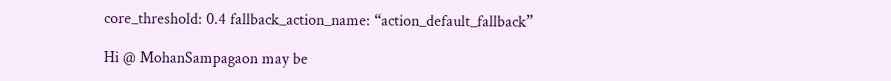core_threshold: 0.4 fallback_action_name: “action_default_fallback”

Hi @ MohanSampagaon may be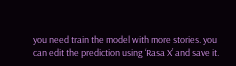you need train the model with more stories. you can edit the prediction using ‘Rasa X’ and save it.